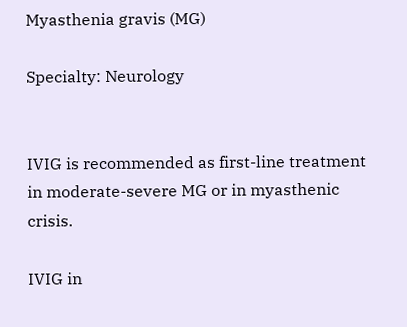Myasthenia gravis (MG)

Specialty: Neurology


IVIG is recommended as first-line treatment in moderate-severe MG or in myasthenic crisis.

IVIG in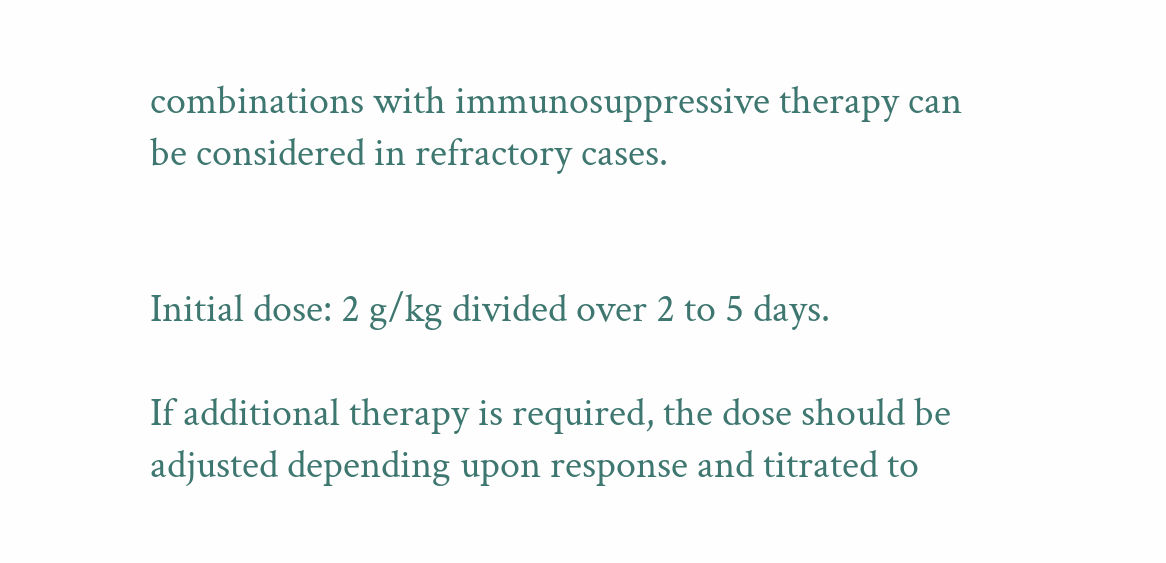combinations with immunosuppressive therapy can be considered in refractory cases.


Initial dose: 2 g/kg divided over 2 to 5 days.

If additional therapy is required, the dose should be adjusted depending upon response and titrated to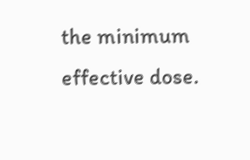the minimum effective dose.